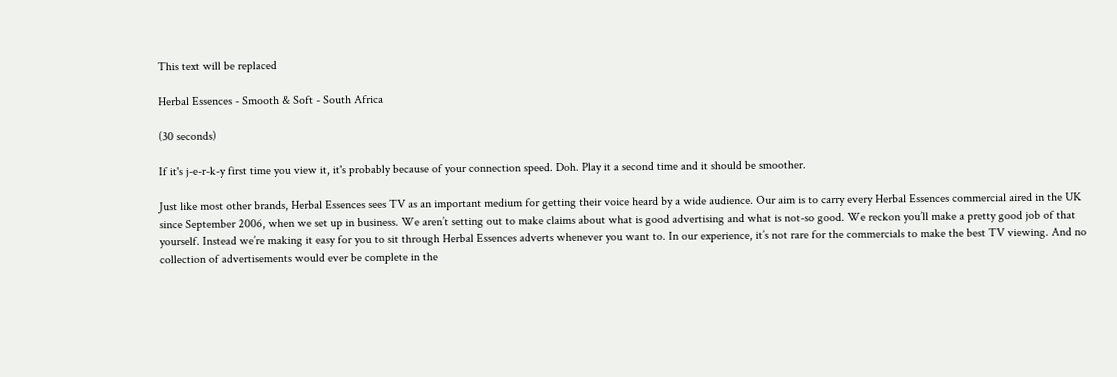This text will be replaced

Herbal Essences - Smooth & Soft - South Africa

(30 seconds)

If it's j-e-r-k-y first time you view it, it's probably because of your connection speed. Doh. Play it a second time and it should be smoother.

Just like most other brands, Herbal Essences sees TV as an important medium for getting their voice heard by a wide audience. Our aim is to carry every Herbal Essences commercial aired in the UK since September 2006, when we set up in business. We aren’t setting out to make claims about what is good advertising and what is not-so good. We reckon you’ll make a pretty good job of that yourself. Instead we’re making it easy for you to sit through Herbal Essences adverts whenever you want to. In our experience, it’s not rare for the commercials to make the best TV viewing. And no collection of advertisements would ever be complete in the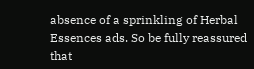absence of a sprinkling of Herbal Essences ads. So be fully reassured that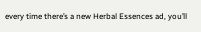every time there’s a new Herbal Essences ad, you’ll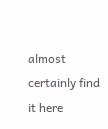almost certainly find it here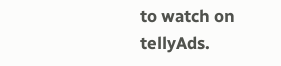to watch on tellyAds.